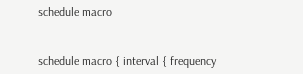schedule macro


schedule macro { interval { frequency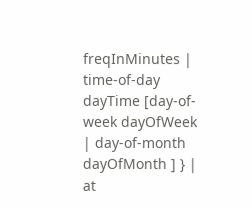freqInMinutes | time-of-day dayTime [day-of-week dayOfWeek | day-of-month dayOfMonth ] } | at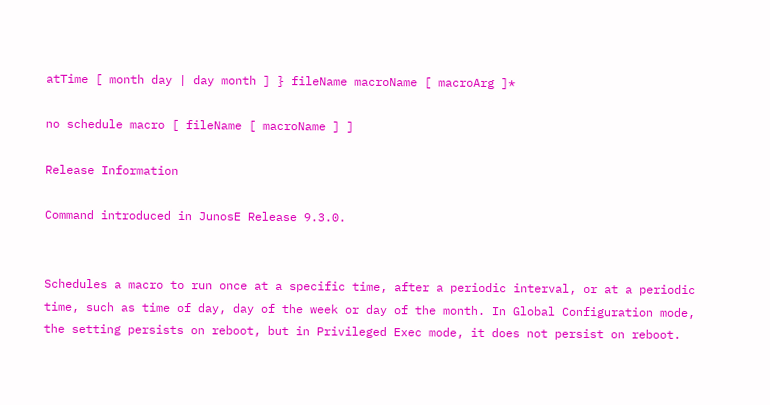atTime [ month day | day month ] } fileName macroName [ macroArg ]*

no schedule macro [ fileName [ macroName ] ]

Release Information

Command introduced in JunosE Release 9.3.0.


Schedules a macro to run once at a specific time, after a periodic interval, or at a periodic time, such as time of day, day of the week or day of the month. In Global Configuration mode, the setting persists on reboot, but in Privileged Exec mode, it does not persist on reboot.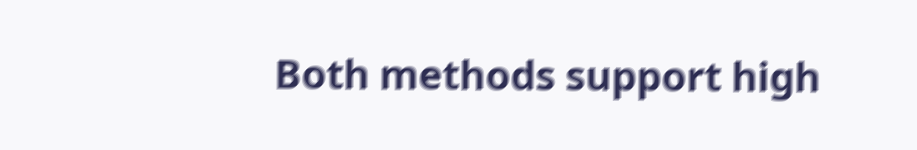Both methods support high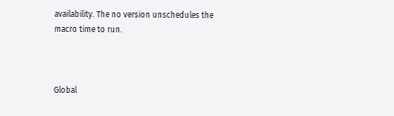availability. The no version unschedules the macro time to run.



Global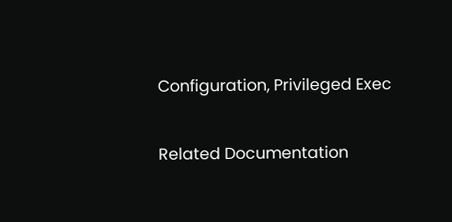Configuration, Privileged Exec

Related Documentation